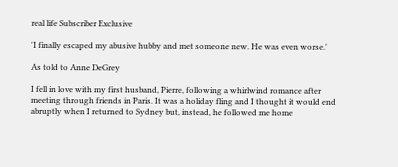real life Subscriber Exclusive

'I finally escaped my abusive hubby and met someone new. He was even worse.'

As told to Anne DeGrey

I fell in love with my first husband, Pierre, following a whirlwind romance after meeting through friends in Paris. It was a holiday fling and I thought it would end abruptly when I returned to Sydney but, instead, he followed me home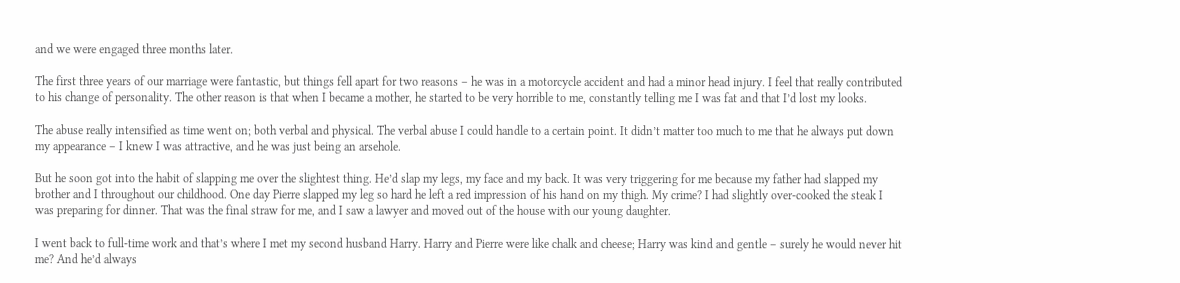and we were engaged three months later.

The first three years of our marriage were fantastic, but things fell apart for two reasons – he was in a motorcycle accident and had a minor head injury. I feel that really contributed to his change of personality. The other reason is that when I became a mother, he started to be very horrible to me, constantly telling me I was fat and that I’d lost my looks.

The abuse really intensified as time went on; both verbal and physical. The verbal abuse I could handle to a certain point. It didn’t matter too much to me that he always put down my appearance – I knew I was attractive, and he was just being an arsehole.

But he soon got into the habit of slapping me over the slightest thing. He’d slap my legs, my face and my back. It was very triggering for me because my father had slapped my brother and I throughout our childhood. One day Pierre slapped my leg so hard he left a red impression of his hand on my thigh. My crime? I had slightly over-cooked the steak I was preparing for dinner. That was the final straw for me, and I saw a lawyer and moved out of the house with our young daughter.

I went back to full-time work and that’s where I met my second husband Harry. Harry and Pierre were like chalk and cheese; Harry was kind and gentle – surely he would never hit me? And he’d always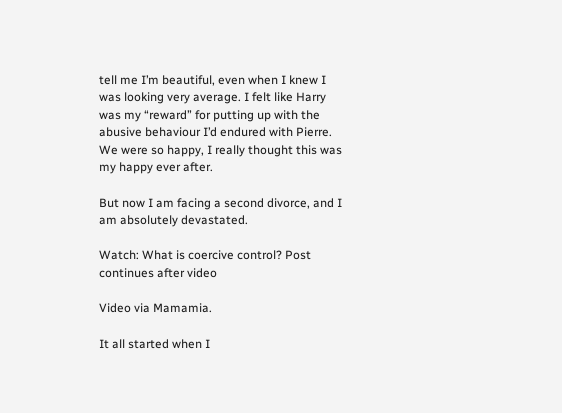tell me I’m beautiful, even when I knew I was looking very average. I felt like Harry was my “reward” for putting up with the abusive behaviour I’d endured with Pierre. We were so happy, I really thought this was my happy ever after.

But now I am facing a second divorce, and I am absolutely devastated.

Watch: What is coercive control? Post continues after video

Video via Mamamia.

It all started when I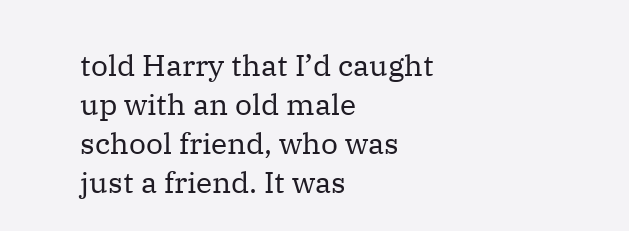told Harry that I’d caught up with an old male school friend, who was just a friend. It was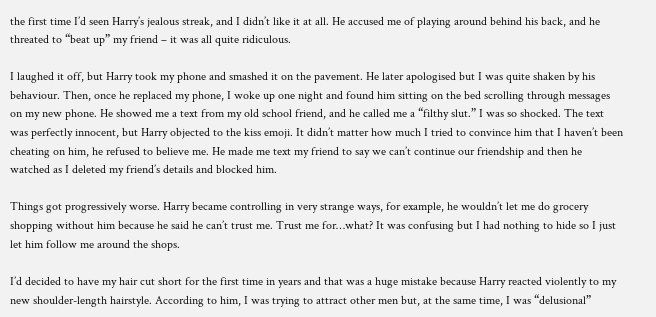the first time I’d seen Harry’s jealous streak, and I didn’t like it at all. He accused me of playing around behind his back, and he threated to “beat up” my friend – it was all quite ridiculous.

I laughed it off, but Harry took my phone and smashed it on the pavement. He later apologised but I was quite shaken by his behaviour. Then, once he replaced my phone, I woke up one night and found him sitting on the bed scrolling through messages on my new phone. He showed me a text from my old school friend, and he called me a “filthy slut.” I was so shocked. The text was perfectly innocent, but Harry objected to the kiss emoji. It didn’t matter how much I tried to convince him that I haven’t been cheating on him, he refused to believe me. He made me text my friend to say we can’t continue our friendship and then he watched as I deleted my friend’s details and blocked him.

Things got progressively worse. Harry became controlling in very strange ways, for example, he wouldn’t let me do grocery shopping without him because he said he can’t trust me. Trust me for…what? It was confusing but I had nothing to hide so I just let him follow me around the shops.

I’d decided to have my hair cut short for the first time in years and that was a huge mistake because Harry reacted violently to my new shoulder-length hairstyle. According to him, I was trying to attract other men but, at the same time, I was “delusional”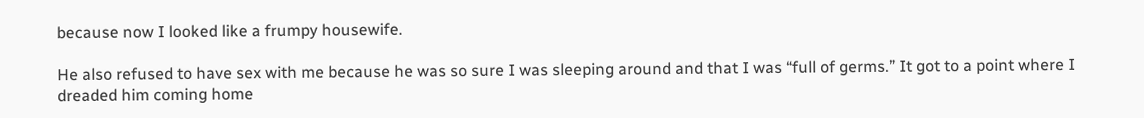because now I looked like a frumpy housewife.

He also refused to have sex with me because he was so sure I was sleeping around and that I was “full of germs.” It got to a point where I dreaded him coming home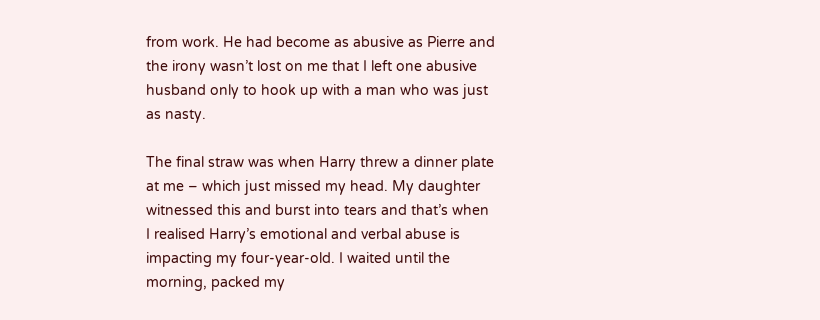from work. He had become as abusive as Pierre and the irony wasn’t lost on me that I left one abusive husband only to hook up with a man who was just as nasty.

The final straw was when Harry threw a dinner plate at me – which just missed my head. My daughter witnessed this and burst into tears and that’s when I realised Harry’s emotional and verbal abuse is impacting my four-year-old. I waited until the morning, packed my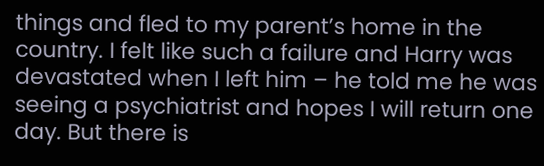things and fled to my parent’s home in the country. I felt like such a failure and Harry was devastated when I left him – he told me he was seeing a psychiatrist and hopes I will return one day. But there is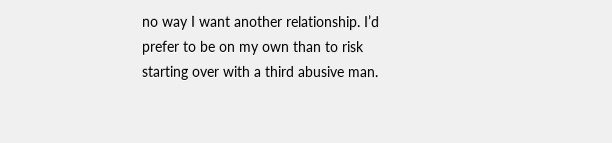no way I want another relationship. I’d prefer to be on my own than to risk starting over with a third abusive man.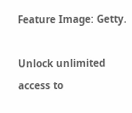Feature Image: Getty.

Unlock unlimited access to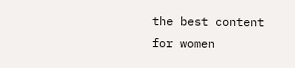the best content for women